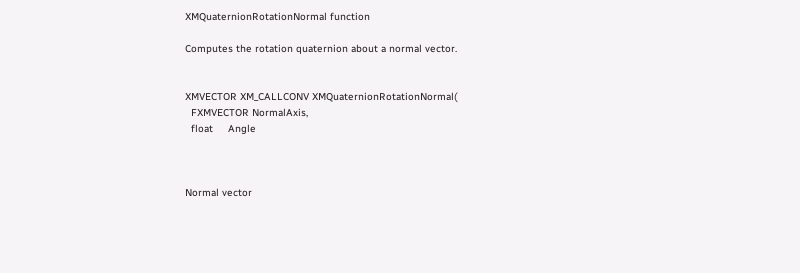XMQuaternionRotationNormal function

Computes the rotation quaternion about a normal vector.


XMVECTOR XM_CALLCONV XMQuaternionRotationNormal(
  FXMVECTOR NormalAxis,
  float     Angle



Normal vector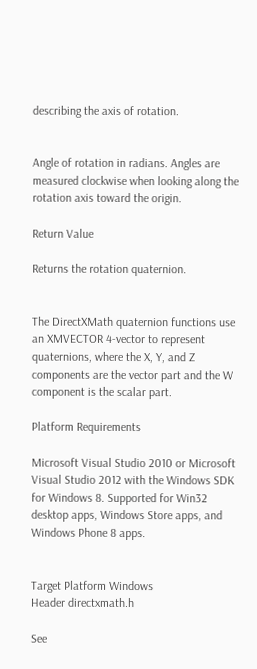describing the axis of rotation.


Angle of rotation in radians. Angles are measured clockwise when looking along the rotation axis toward the origin.

Return Value

Returns the rotation quaternion.


The DirectXMath quaternion functions use an XMVECTOR 4-vector to represent quaternions, where the X, Y, and Z components are the vector part and the W component is the scalar part.

Platform Requirements

Microsoft Visual Studio 2010 or Microsoft Visual Studio 2012 with the Windows SDK for Windows 8. Supported for Win32 desktop apps, Windows Store apps, and Windows Phone 8 apps.


Target Platform Windows
Header directxmath.h

See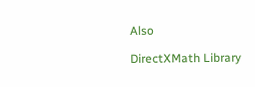Also

DirectXMath Library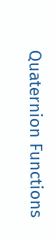Quaternion Functions